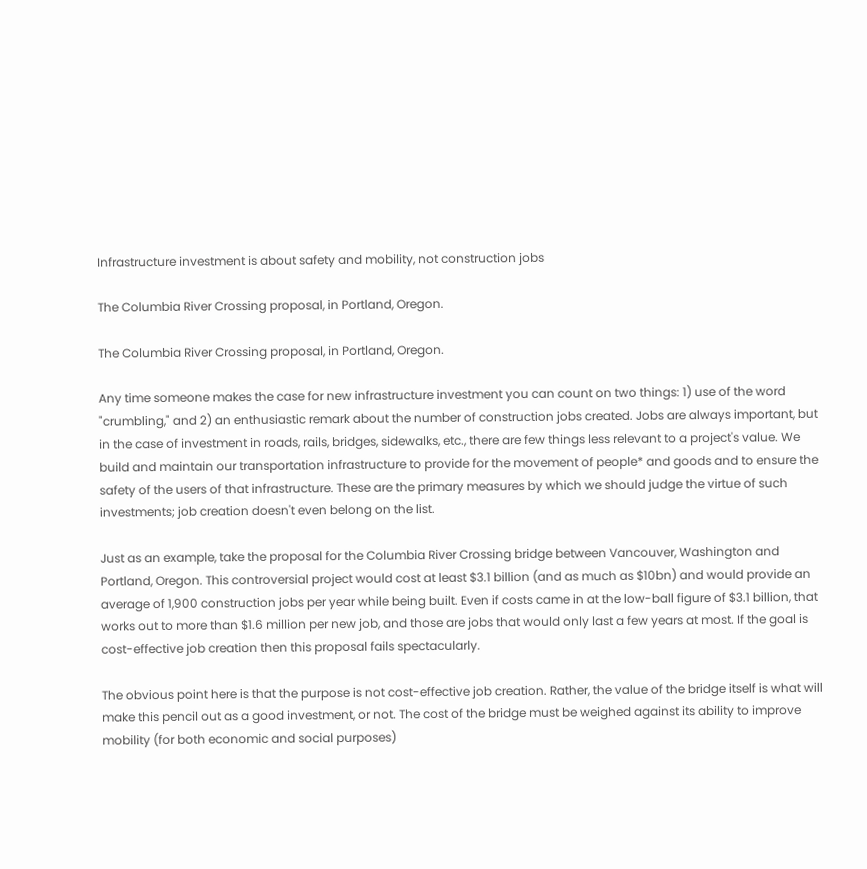Infrastructure investment is about safety and mobility, not construction jobs

The Columbia River Crossing proposal, in Portland, Oregon.

The Columbia River Crossing proposal, in Portland, Oregon.

Any time someone makes the case for new infrastructure investment you can count on two things: 1) use of the word "crumbling," and 2) an enthusiastic remark about the number of construction jobs created. Jobs are always important, but in the case of investment in roads, rails, bridges, sidewalks, etc., there are few things less relevant to a project's value. We build and maintain our transportation infrastructure to provide for the movement of people* and goods and to ensure the safety of the users of that infrastructure. These are the primary measures by which we should judge the virtue of such investments; job creation doesn't even belong on the list.

Just as an example, take the proposal for the Columbia River Crossing bridge between Vancouver, Washington and Portland, Oregon. This controversial project would cost at least $3.1 billion (and as much as $10bn) and would provide an average of 1,900 construction jobs per year while being built. Even if costs came in at the low-ball figure of $3.1 billion, that works out to more than $1.6 million per new job, and those are jobs that would only last a few years at most. If the goal is cost-effective job creation then this proposal fails spectacularly.

The obvious point here is that the purpose is not cost-effective job creation. Rather, the value of the bridge itself is what will make this pencil out as a good investment, or not. The cost of the bridge must be weighed against its ability to improve mobility (for both economic and social purposes)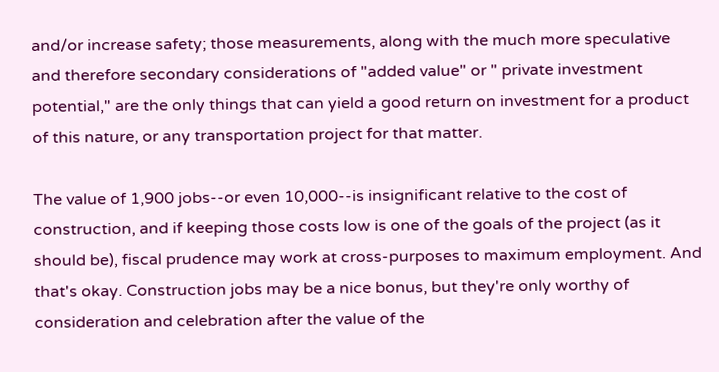and/or increase safety; those measurements, along with the much more speculative and therefore secondary considerations of "added value" or " private investment potential," are the only things that can yield a good return on investment for a product of this nature, or any transportation project for that matter.

The value of 1,900 jobs--or even 10,000--is insignificant relative to the cost of construction, and if keeping those costs low is one of the goals of the project (as it should be), fiscal prudence may work at cross-purposes to maximum employment. And that's okay. Construction jobs may be a nice bonus, but they're only worthy of consideration and celebration after the value of the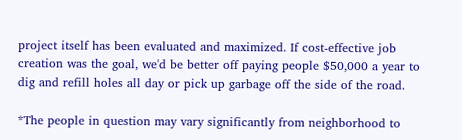project itself has been evaluated and maximized. If cost-effective job creation was the goal, we'd be better off paying people $50,000 a year to dig and refill holes all day or pick up garbage off the side of the road.

*The people in question may vary significantly from neighborhood to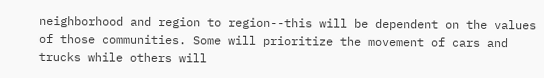neighborhood and region to region--this will be dependent on the values of those communities. Some will prioritize the movement of cars and trucks while others will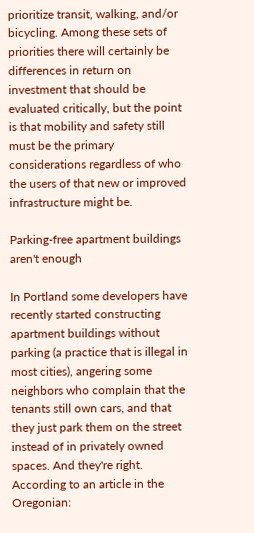prioritize transit, walking, and/or bicycling. Among these sets of priorities there will certainly be differences in return on investment that should be evaluated critically, but the point is that mobility and safety still must be the primary considerations regardless of who the users of that new or improved infrastructure might be.

Parking-free apartment buildings aren't enough

In Portland some developers have recently started constructing apartment buildings without parking (a practice that is illegal in most cities), angering some neighbors who complain that the tenants still own cars, and that they just park them on the street instead of in privately owned spaces. And they're right. According to an article in the Oregonian: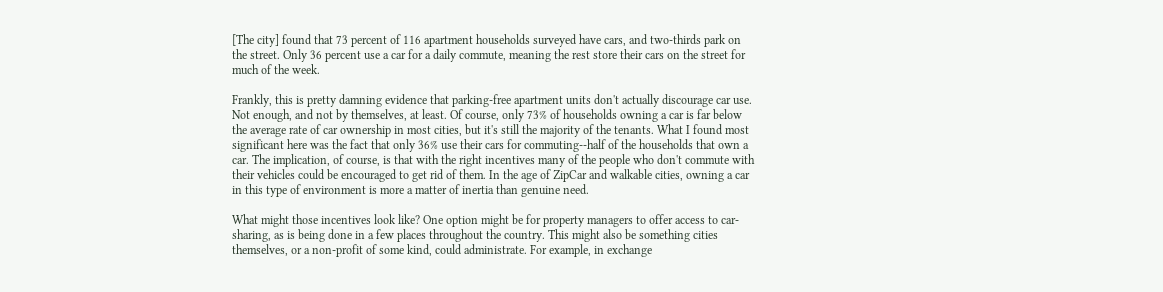[The city] found that 73 percent of 116 apartment households surveyed have cars, and two-thirds park on the street. Only 36 percent use a car for a daily commute, meaning the rest store their cars on the street for much of the week.

Frankly, this is pretty damning evidence that parking-free apartment units don't actually discourage car use. Not enough, and not by themselves, at least. Of course, only 73% of households owning a car is far below the average rate of car ownership in most cities, but it's still the majority of the tenants. What I found most significant here was the fact that only 36% use their cars for commuting--half of the households that own a car. The implication, of course, is that with the right incentives many of the people who don't commute with their vehicles could be encouraged to get rid of them. In the age of ZipCar and walkable cities, owning a car in this type of environment is more a matter of inertia than genuine need.

What might those incentives look like? One option might be for property managers to offer access to car-sharing, as is being done in a few places throughout the country. This might also be something cities themselves, or a non-profit of some kind, could administrate. For example, in exchange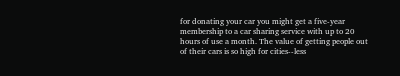for donating your car you might get a five-year membership to a car sharing service with up to 20 hours of use a month. The value of getting people out of their cars is so high for cities--less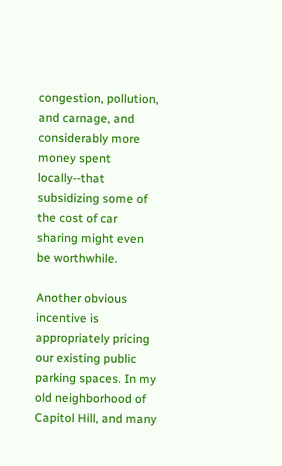congestion, pollution, and carnage, and considerably more money spent locally--that subsidizing some of the cost of car sharing might even be worthwhile.

Another obvious incentive is appropriately pricing our existing public parking spaces. In my old neighborhood of Capitol Hill, and many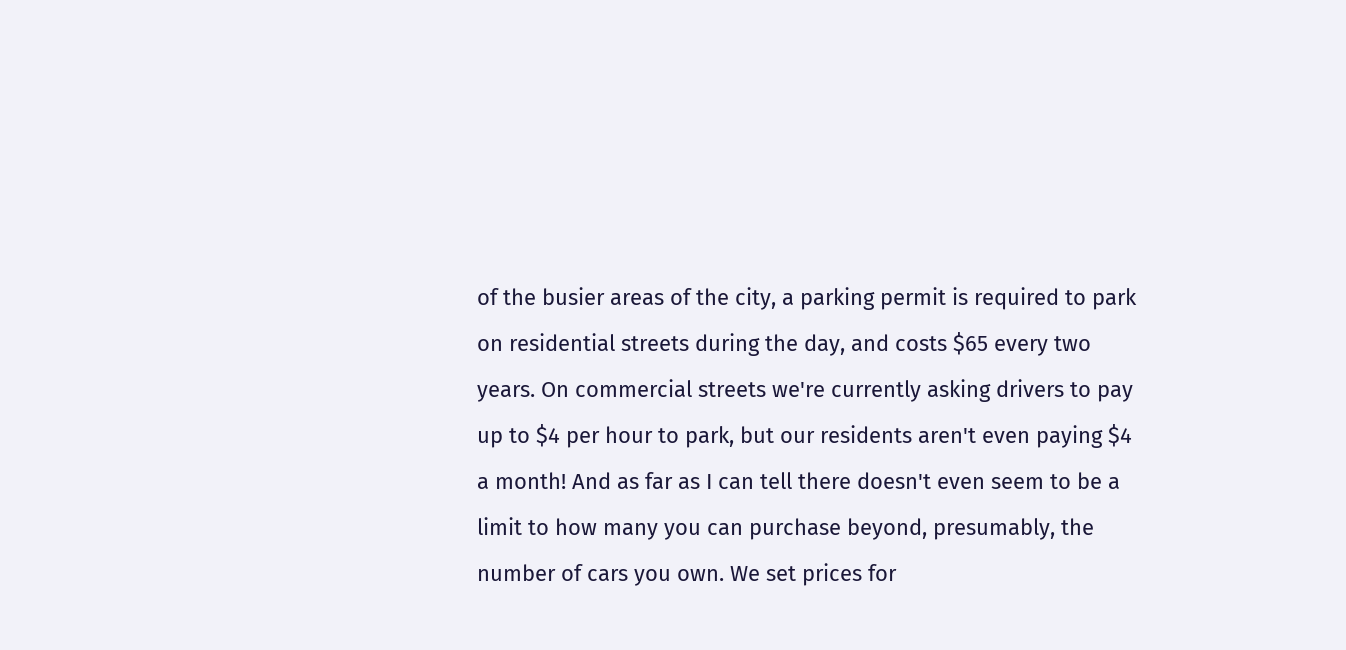of the busier areas of the city, a parking permit is required to park on residential streets during the day, and costs $65 every two years. On commercial streets we're currently asking drivers to pay up to $4 per hour to park, but our residents aren't even paying $4 a month! And as far as I can tell there doesn't even seem to be a limit to how many you can purchase beyond, presumably, the number of cars you own. We set prices for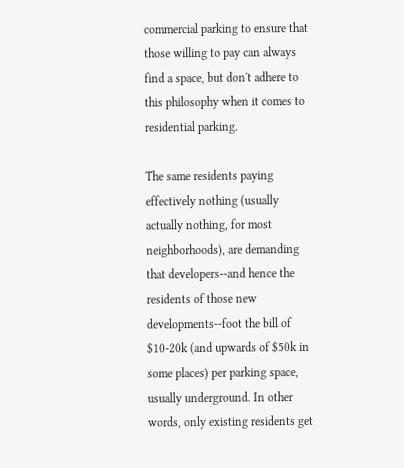commercial parking to ensure that those willing to pay can always find a space, but don't adhere to this philosophy when it comes to residential parking.

The same residents paying effectively nothing (usually actually nothing, for most neighborhoods), are demanding that developers--and hence the residents of those new developments--foot the bill of $10-20k (and upwards of $50k in some places) per parking space, usually underground. In other words, only existing residents get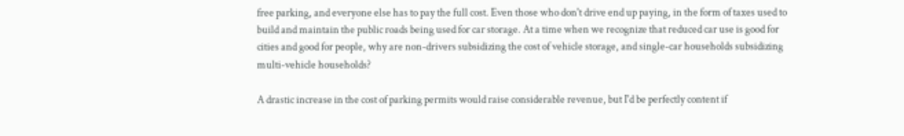free parking, and everyone else has to pay the full cost. Even those who don't drive end up paying, in the form of taxes used to build and maintain the public roads being used for car storage. At a time when we recognize that reduced car use is good for cities and good for people, why are non-drivers subsidizing the cost of vehicle storage, and single-car households subsidizing multi-vehicle households?

A drastic increase in the cost of parking permits would raise considerable revenue, but I'd be perfectly content if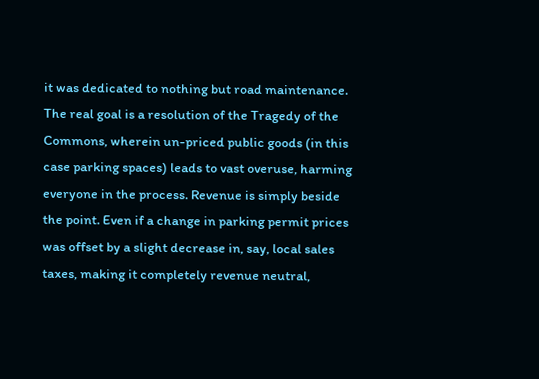it was dedicated to nothing but road maintenance. The real goal is a resolution of the Tragedy of the Commons, wherein un-priced public goods (in this case parking spaces) leads to vast overuse, harming everyone in the process. Revenue is simply beside the point. Even if a change in parking permit prices was offset by a slight decrease in, say, local sales taxes, making it completely revenue neutral,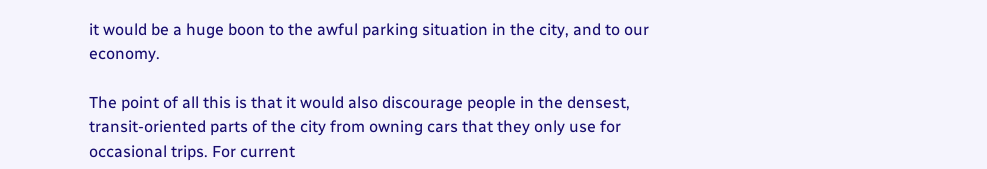it would be a huge boon to the awful parking situation in the city, and to our economy.

The point of all this is that it would also discourage people in the densest, transit-oriented parts of the city from owning cars that they only use for occasional trips. For current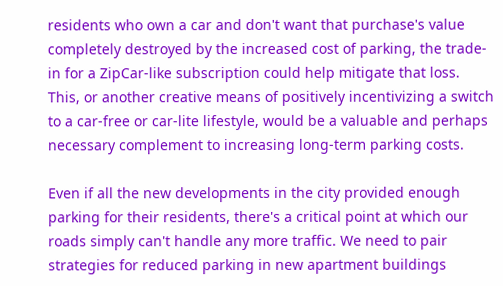residents who own a car and don't want that purchase's value completely destroyed by the increased cost of parking, the trade-in for a ZipCar-like subscription could help mitigate that loss. This, or another creative means of positively incentivizing a switch to a car-free or car-lite lifestyle, would be a valuable and perhaps necessary complement to increasing long-term parking costs.

Even if all the new developments in the city provided enough parking for their residents, there's a critical point at which our roads simply can't handle any more traffic. We need to pair strategies for reduced parking in new apartment buildings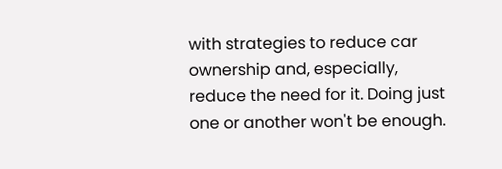with strategies to reduce car ownership and, especially, reduce the need for it. Doing just one or another won't be enough.